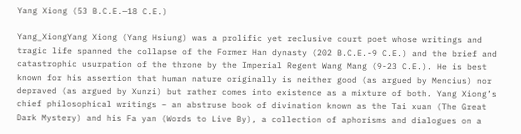Yang Xiong (53 B.C.E.—18 C.E.)

Yang_XiongYang Xiong (Yang Hsiung) was a prolific yet reclusive court poet whose writings and tragic life spanned the collapse of the Former Han dynasty (202 B.C.E.-9 C.E.) and the brief and catastrophic usurpation of the throne by the Imperial Regent Wang Mang (9-23 C.E.). He is best known for his assertion that human nature originally is neither good (as argued by Mencius) nor depraved (as argued by Xunzi) but rather comes into existence as a mixture of both. Yang Xiong’s chief philosophical writings – an abstruse book of divination known as the Tai xuan (The Great Dark Mystery) and his Fa yan (Words to Live By), a collection of aphorisms and dialogues on a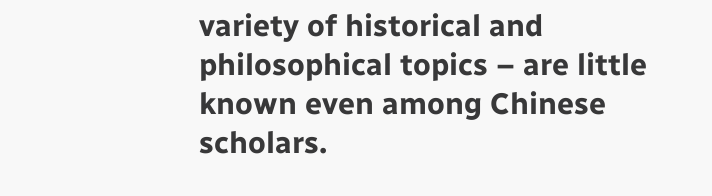variety of historical and philosophical topics – are little known even among Chinese scholars.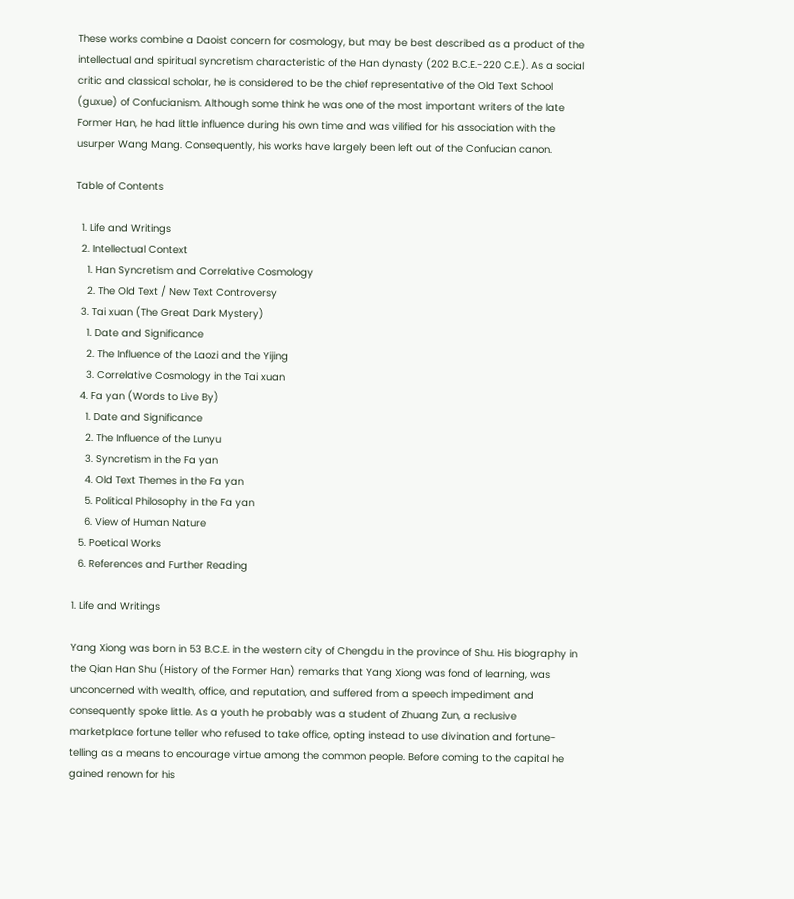These works combine a Daoist concern for cosmology, but may be best described as a product of the intellectual and spiritual syncretism characteristic of the Han dynasty (202 B.C.E.-220 C.E.). As a social critic and classical scholar, he is considered to be the chief representative of the Old Text School (guxue) of Confucianism. Although some think he was one of the most important writers of the late Former Han, he had little influence during his own time and was vilified for his association with the usurper Wang Mang. Consequently, his works have largely been left out of the Confucian canon.

Table of Contents

  1. Life and Writings
  2. Intellectual Context
    1. Han Syncretism and Correlative Cosmology
    2. The Old Text / New Text Controversy
  3. Tai xuan (The Great Dark Mystery)
    1. Date and Significance
    2. The Influence of the Laozi and the Yijing
    3. Correlative Cosmology in the Tai xuan
  4. Fa yan (Words to Live By)
    1. Date and Significance
    2. The Influence of the Lunyu
    3. Syncretism in the Fa yan
    4. Old Text Themes in the Fa yan
    5. Political Philosophy in the Fa yan
    6. View of Human Nature
  5. Poetical Works
  6. References and Further Reading

1. Life and Writings

Yang Xiong was born in 53 B.C.E. in the western city of Chengdu in the province of Shu. His biography in the Qian Han Shu (History of the Former Han) remarks that Yang Xiong was fond of learning, was unconcerned with wealth, office, and reputation, and suffered from a speech impediment and consequently spoke little. As a youth he probably was a student of Zhuang Zun, a reclusive marketplace fortune teller who refused to take office, opting instead to use divination and fortune-telling as a means to encourage virtue among the common people. Before coming to the capital he gained renown for his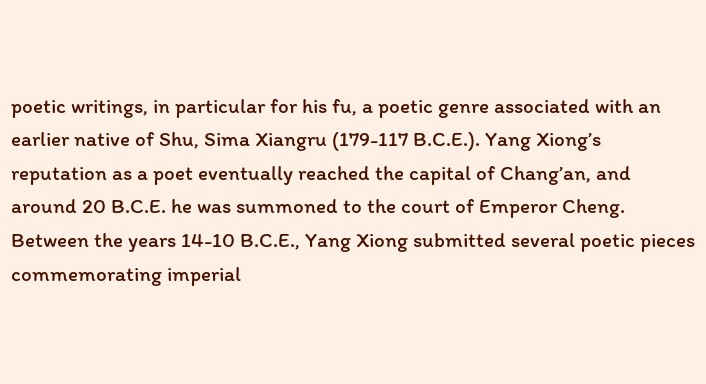poetic writings, in particular for his fu, a poetic genre associated with an earlier native of Shu, Sima Xiangru (179-117 B.C.E.). Yang Xiong’s reputation as a poet eventually reached the capital of Chang’an, and around 20 B.C.E. he was summoned to the court of Emperor Cheng. Between the years 14-10 B.C.E., Yang Xiong submitted several poetic pieces commemorating imperial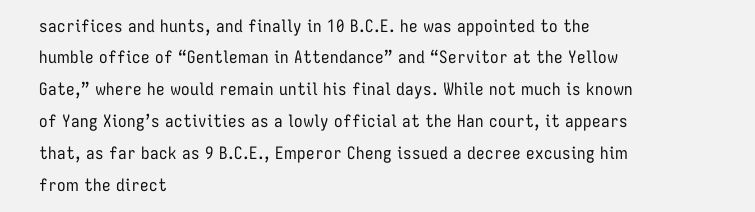sacrifices and hunts, and finally in 10 B.C.E. he was appointed to the humble office of “Gentleman in Attendance” and “Servitor at the Yellow Gate,” where he would remain until his final days. While not much is known of Yang Xiong’s activities as a lowly official at the Han court, it appears that, as far back as 9 B.C.E., Emperor Cheng issued a decree excusing him from the direct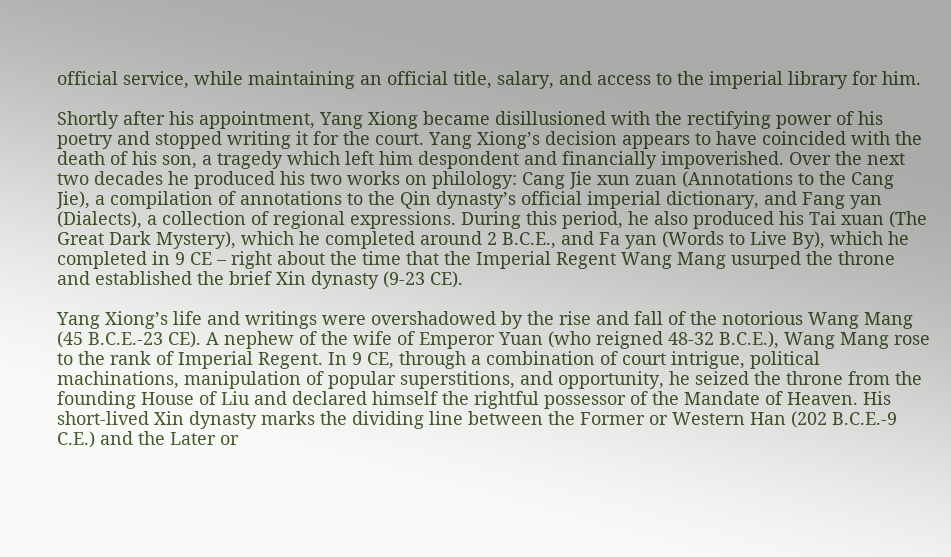official service, while maintaining an official title, salary, and access to the imperial library for him.

Shortly after his appointment, Yang Xiong became disillusioned with the rectifying power of his poetry and stopped writing it for the court. Yang Xiong’s decision appears to have coincided with the death of his son, a tragedy which left him despondent and financially impoverished. Over the next two decades he produced his two works on philology: Cang Jie xun zuan (Annotations to the Cang Jie), a compilation of annotations to the Qin dynasty’s official imperial dictionary, and Fang yan (Dialects), a collection of regional expressions. During this period, he also produced his Tai xuan (The Great Dark Mystery), which he completed around 2 B.C.E., and Fa yan (Words to Live By), which he completed in 9 CE – right about the time that the Imperial Regent Wang Mang usurped the throne and established the brief Xin dynasty (9-23 CE).

Yang Xiong’s life and writings were overshadowed by the rise and fall of the notorious Wang Mang (45 B.C.E.-23 CE). A nephew of the wife of Emperor Yuan (who reigned 48-32 B.C.E.), Wang Mang rose to the rank of Imperial Regent. In 9 CE, through a combination of court intrigue, political machinations, manipulation of popular superstitions, and opportunity, he seized the throne from the founding House of Liu and declared himself the rightful possessor of the Mandate of Heaven. His short-lived Xin dynasty marks the dividing line between the Former or Western Han (202 B.C.E.-9 C.E.) and the Later or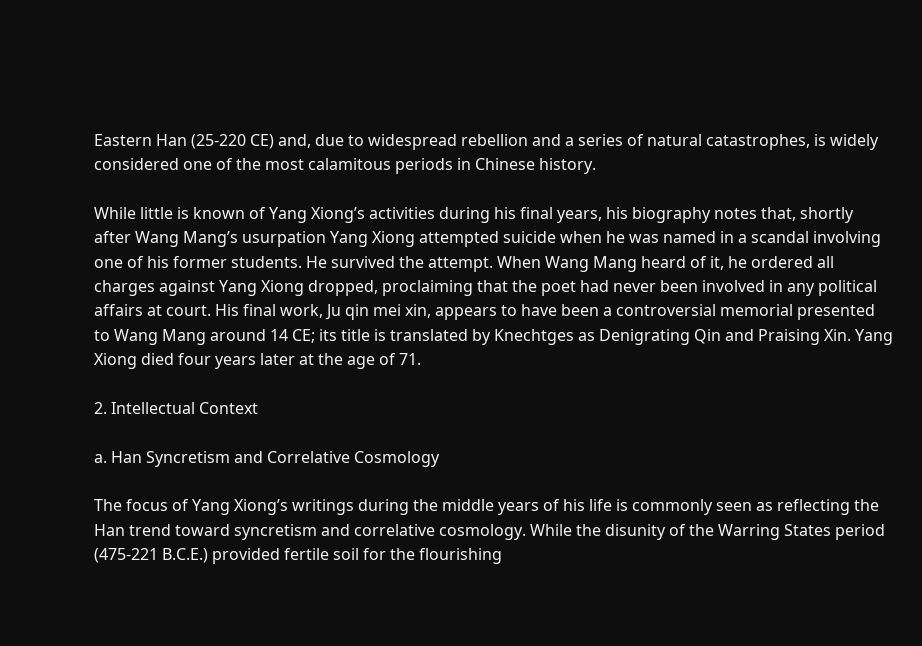Eastern Han (25-220 CE) and, due to widespread rebellion and a series of natural catastrophes, is widely considered one of the most calamitous periods in Chinese history.

While little is known of Yang Xiong’s activities during his final years, his biography notes that, shortly after Wang Mang’s usurpation Yang Xiong attempted suicide when he was named in a scandal involving one of his former students. He survived the attempt. When Wang Mang heard of it, he ordered all charges against Yang Xiong dropped, proclaiming that the poet had never been involved in any political affairs at court. His final work, Ju qin mei xin, appears to have been a controversial memorial presented to Wang Mang around 14 CE; its title is translated by Knechtges as Denigrating Qin and Praising Xin. Yang Xiong died four years later at the age of 71.

2. Intellectual Context

a. Han Syncretism and Correlative Cosmology

The focus of Yang Xiong’s writings during the middle years of his life is commonly seen as reflecting the Han trend toward syncretism and correlative cosmology. While the disunity of the Warring States period (475-221 B.C.E.) provided fertile soil for the flourishing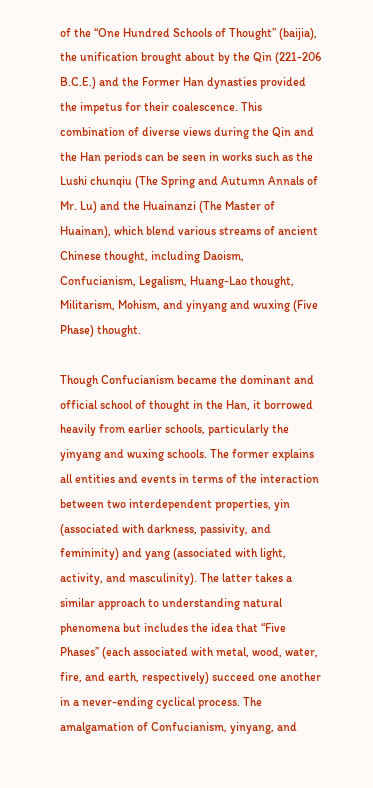of the “One Hundred Schools of Thought” (baijia), the unification brought about by the Qin (221-206 B.C.E.) and the Former Han dynasties provided the impetus for their coalescence. This combination of diverse views during the Qin and the Han periods can be seen in works such as the Lushi chunqiu (The Spring and Autumn Annals of Mr. Lu) and the Huainanzi (The Master of Huainan), which blend various streams of ancient Chinese thought, including Daoism, Confucianism, Legalism, Huang-Lao thought, Militarism, Mohism, and yinyang and wuxing (Five Phase) thought.

Though Confucianism became the dominant and official school of thought in the Han, it borrowed heavily from earlier schools, particularly the yinyang and wuxing schools. The former explains all entities and events in terms of the interaction between two interdependent properties, yin (associated with darkness, passivity, and femininity) and yang (associated with light, activity, and masculinity). The latter takes a similar approach to understanding natural phenomena but includes the idea that “Five Phases” (each associated with metal, wood, water, fire, and earth, respectively) succeed one another in a never-ending cyclical process. The amalgamation of Confucianism, yinyang, and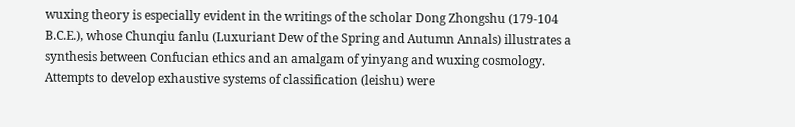wuxing theory is especially evident in the writings of the scholar Dong Zhongshu (179-104 B.C.E.), whose Chunqiu fanlu (Luxuriant Dew of the Spring and Autumn Annals) illustrates a synthesis between Confucian ethics and an amalgam of yinyang and wuxing cosmology. Attempts to develop exhaustive systems of classification (leishu) were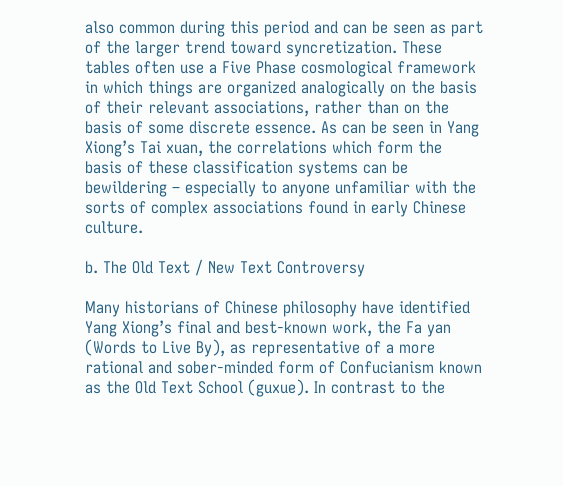also common during this period and can be seen as part of the larger trend toward syncretization. These tables often use a Five Phase cosmological framework in which things are organized analogically on the basis of their relevant associations, rather than on the basis of some discrete essence. As can be seen in Yang Xiong’s Tai xuan, the correlations which form the basis of these classification systems can be bewildering – especially to anyone unfamiliar with the sorts of complex associations found in early Chinese culture.

b. The Old Text / New Text Controversy

Many historians of Chinese philosophy have identified Yang Xiong’s final and best-known work, the Fa yan (Words to Live By), as representative of a more rational and sober-minded form of Confucianism known as the Old Text School (guxue). In contrast to the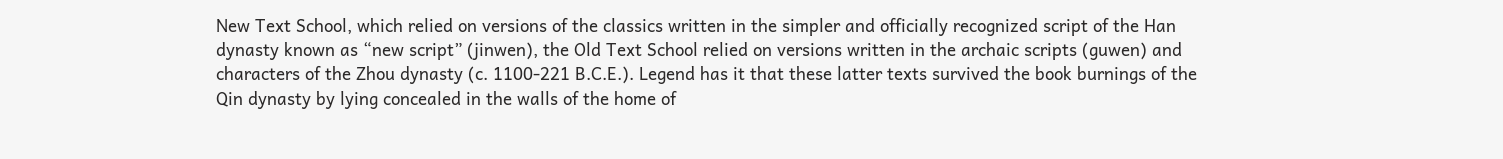New Text School, which relied on versions of the classics written in the simpler and officially recognized script of the Han dynasty known as “new script” (jinwen), the Old Text School relied on versions written in the archaic scripts (guwen) and characters of the Zhou dynasty (c. 1100-221 B.C.E.). Legend has it that these latter texts survived the book burnings of the Qin dynasty by lying concealed in the walls of the home of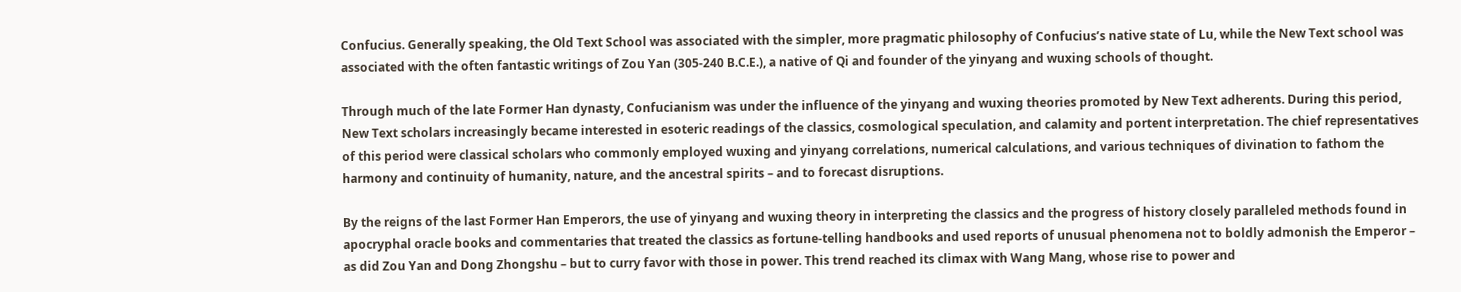Confucius. Generally speaking, the Old Text School was associated with the simpler, more pragmatic philosophy of Confucius’s native state of Lu, while the New Text school was associated with the often fantastic writings of Zou Yan (305-240 B.C.E.), a native of Qi and founder of the yinyang and wuxing schools of thought.

Through much of the late Former Han dynasty, Confucianism was under the influence of the yinyang and wuxing theories promoted by New Text adherents. During this period, New Text scholars increasingly became interested in esoteric readings of the classics, cosmological speculation, and calamity and portent interpretation. The chief representatives of this period were classical scholars who commonly employed wuxing and yinyang correlations, numerical calculations, and various techniques of divination to fathom the harmony and continuity of humanity, nature, and the ancestral spirits – and to forecast disruptions.

By the reigns of the last Former Han Emperors, the use of yinyang and wuxing theory in interpreting the classics and the progress of history closely paralleled methods found in apocryphal oracle books and commentaries that treated the classics as fortune-telling handbooks and used reports of unusual phenomena not to boldly admonish the Emperor – as did Zou Yan and Dong Zhongshu – but to curry favor with those in power. This trend reached its climax with Wang Mang, whose rise to power and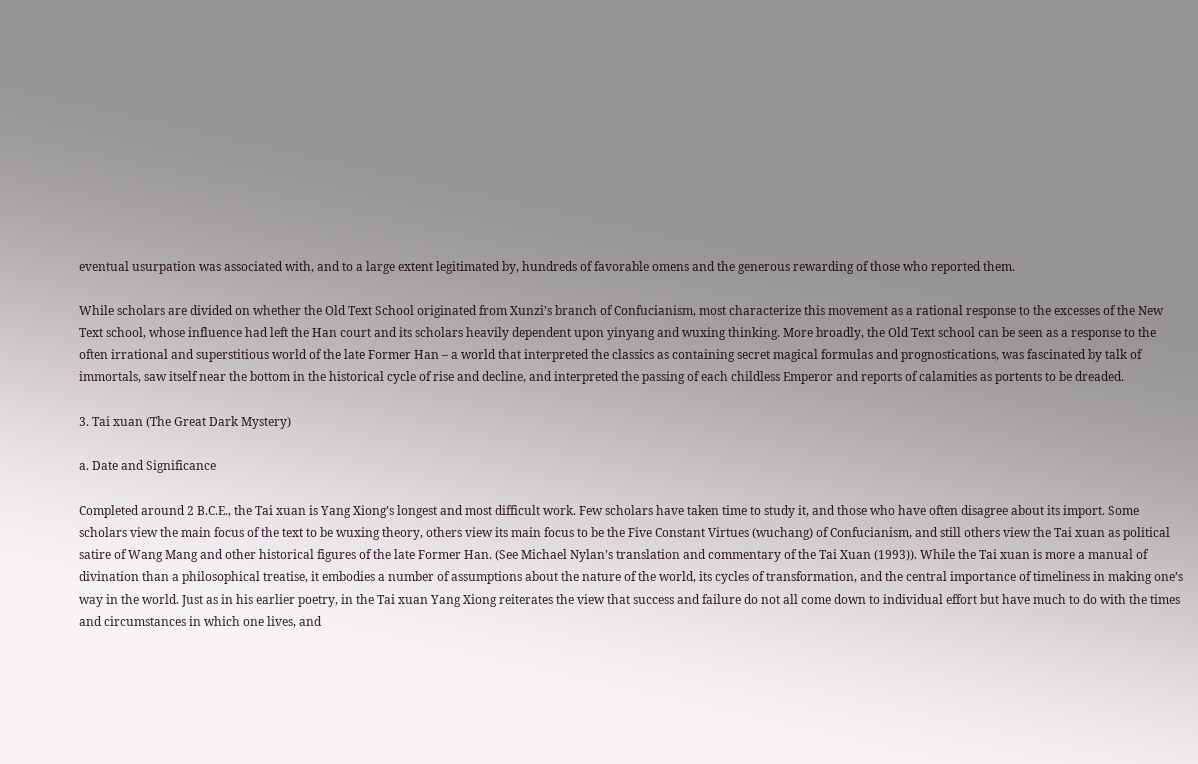eventual usurpation was associated with, and to a large extent legitimated by, hundreds of favorable omens and the generous rewarding of those who reported them.

While scholars are divided on whether the Old Text School originated from Xunzi’s branch of Confucianism, most characterize this movement as a rational response to the excesses of the New Text school, whose influence had left the Han court and its scholars heavily dependent upon yinyang and wuxing thinking. More broadly, the Old Text school can be seen as a response to the often irrational and superstitious world of the late Former Han – a world that interpreted the classics as containing secret magical formulas and prognostications, was fascinated by talk of immortals, saw itself near the bottom in the historical cycle of rise and decline, and interpreted the passing of each childless Emperor and reports of calamities as portents to be dreaded.

3. Tai xuan (The Great Dark Mystery)

a. Date and Significance

Completed around 2 B.C.E., the Tai xuan is Yang Xiong’s longest and most difficult work. Few scholars have taken time to study it, and those who have often disagree about its import. Some scholars view the main focus of the text to be wuxing theory, others view its main focus to be the Five Constant Virtues (wuchang) of Confucianism, and still others view the Tai xuan as political satire of Wang Mang and other historical figures of the late Former Han. (See Michael Nylan’s translation and commentary of the Tai Xuan (1993)). While the Tai xuan is more a manual of divination than a philosophical treatise, it embodies a number of assumptions about the nature of the world, its cycles of transformation, and the central importance of timeliness in making one’s way in the world. Just as in his earlier poetry, in the Tai xuan Yang Xiong reiterates the view that success and failure do not all come down to individual effort but have much to do with the times and circumstances in which one lives, and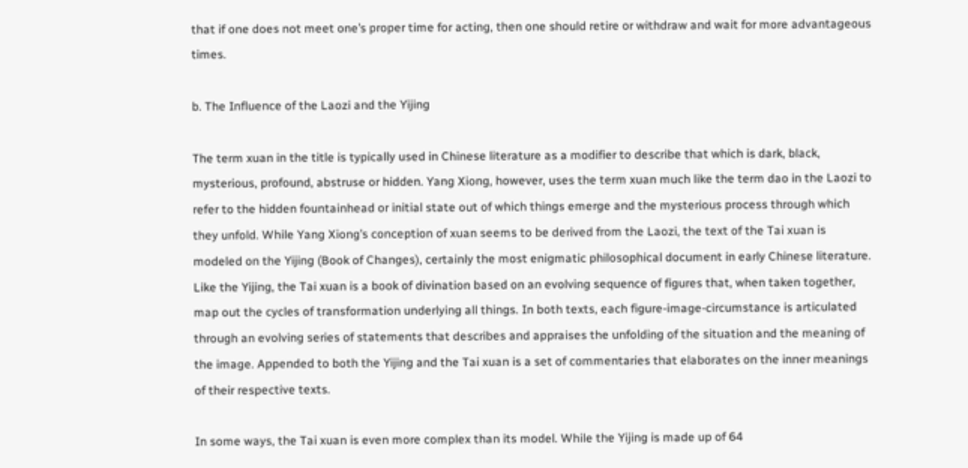that if one does not meet one’s proper time for acting, then one should retire or withdraw and wait for more advantageous times.

b. The Influence of the Laozi and the Yijing

The term xuan in the title is typically used in Chinese literature as a modifier to describe that which is dark, black, mysterious, profound, abstruse or hidden. Yang Xiong, however, uses the term xuan much like the term dao in the Laozi to refer to the hidden fountainhead or initial state out of which things emerge and the mysterious process through which they unfold. While Yang Xiong’s conception of xuan seems to be derived from the Laozi, the text of the Tai xuan is modeled on the Yijing (Book of Changes), certainly the most enigmatic philosophical document in early Chinese literature. Like the Yijing, the Tai xuan is a book of divination based on an evolving sequence of figures that, when taken together, map out the cycles of transformation underlying all things. In both texts, each figure-image-circumstance is articulated through an evolving series of statements that describes and appraises the unfolding of the situation and the meaning of the image. Appended to both the Yijing and the Tai xuan is a set of commentaries that elaborates on the inner meanings of their respective texts.

In some ways, the Tai xuan is even more complex than its model. While the Yijing is made up of 64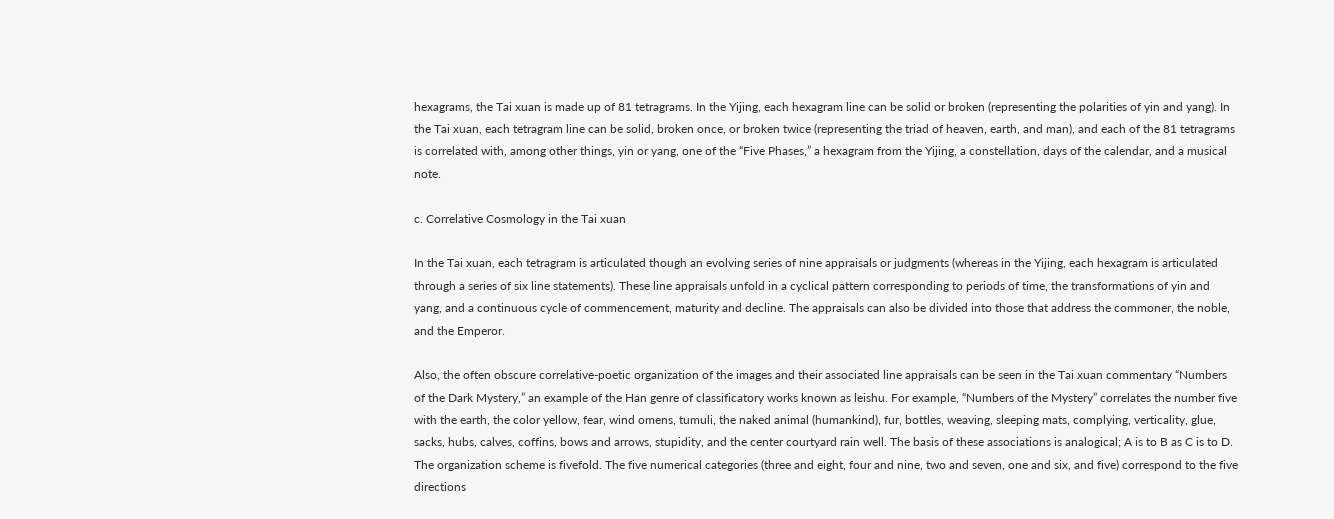hexagrams, the Tai xuan is made up of 81 tetragrams. In the Yijing, each hexagram line can be solid or broken (representing the polarities of yin and yang). In the Tai xuan, each tetragram line can be solid, broken once, or broken twice (representing the triad of heaven, earth, and man), and each of the 81 tetragrams is correlated with, among other things, yin or yang, one of the “Five Phases,” a hexagram from the Yijing, a constellation, days of the calendar, and a musical note.

c. Correlative Cosmology in the Tai xuan

In the Tai xuan, each tetragram is articulated though an evolving series of nine appraisals or judgments (whereas in the Yijing, each hexagram is articulated through a series of six line statements). These line appraisals unfold in a cyclical pattern corresponding to periods of time, the transformations of yin and yang, and a continuous cycle of commencement, maturity and decline. The appraisals can also be divided into those that address the commoner, the noble, and the Emperor.

Also, the often obscure correlative-poetic organization of the images and their associated line appraisals can be seen in the Tai xuan commentary “Numbers of the Dark Mystery,” an example of the Han genre of classificatory works known as leishu. For example, “Numbers of the Mystery” correlates the number five with the earth, the color yellow, fear, wind omens, tumuli, the naked animal (humankind), fur, bottles, weaving, sleeping mats, complying, verticality, glue, sacks, hubs, calves, coffins, bows and arrows, stupidity, and the center courtyard rain well. The basis of these associations is analogical; A is to B as C is to D. The organization scheme is fivefold. The five numerical categories (three and eight, four and nine, two and seven, one and six, and five) correspond to the five directions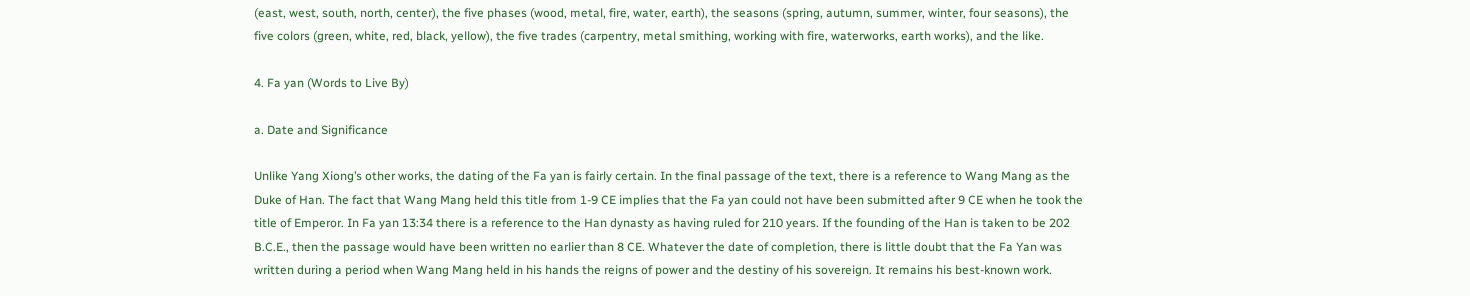(east, west, south, north, center), the five phases (wood, metal, fire, water, earth), the seasons (spring, autumn, summer, winter, four seasons), the five colors (green, white, red, black, yellow), the five trades (carpentry, metal smithing, working with fire, waterworks, earth works), and the like.

4. Fa yan (Words to Live By)

a. Date and Significance

Unlike Yang Xiong’s other works, the dating of the Fa yan is fairly certain. In the final passage of the text, there is a reference to Wang Mang as the Duke of Han. The fact that Wang Mang held this title from 1-9 CE implies that the Fa yan could not have been submitted after 9 CE when he took the title of Emperor. In Fa yan 13:34 there is a reference to the Han dynasty as having ruled for 210 years. If the founding of the Han is taken to be 202 B.C.E., then the passage would have been written no earlier than 8 CE. Whatever the date of completion, there is little doubt that the Fa Yan was written during a period when Wang Mang held in his hands the reigns of power and the destiny of his sovereign. It remains his best-known work.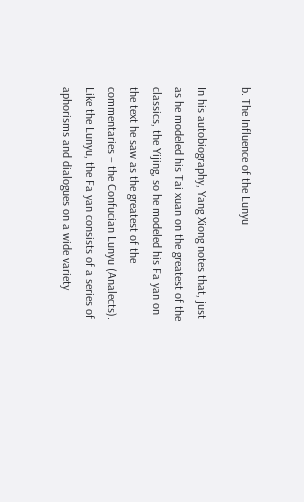b. The Influence of the Lunyu

In his autobiography, Yang Xiong notes that, just as he modeled his Tai xuan on the greatest of the classics, the Yijing, so he modeled his Fa yan on the text he saw as the greatest of the commentaries – the Confucian Lunyu (Analects). Like the Lunyu, the Fa yan consists of a series of aphorisms and dialogues on a wide variety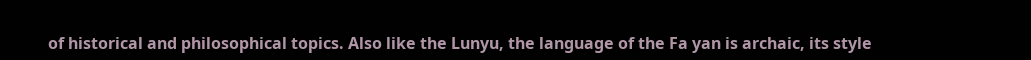of historical and philosophical topics. Also like the Lunyu, the language of the Fa yan is archaic, its style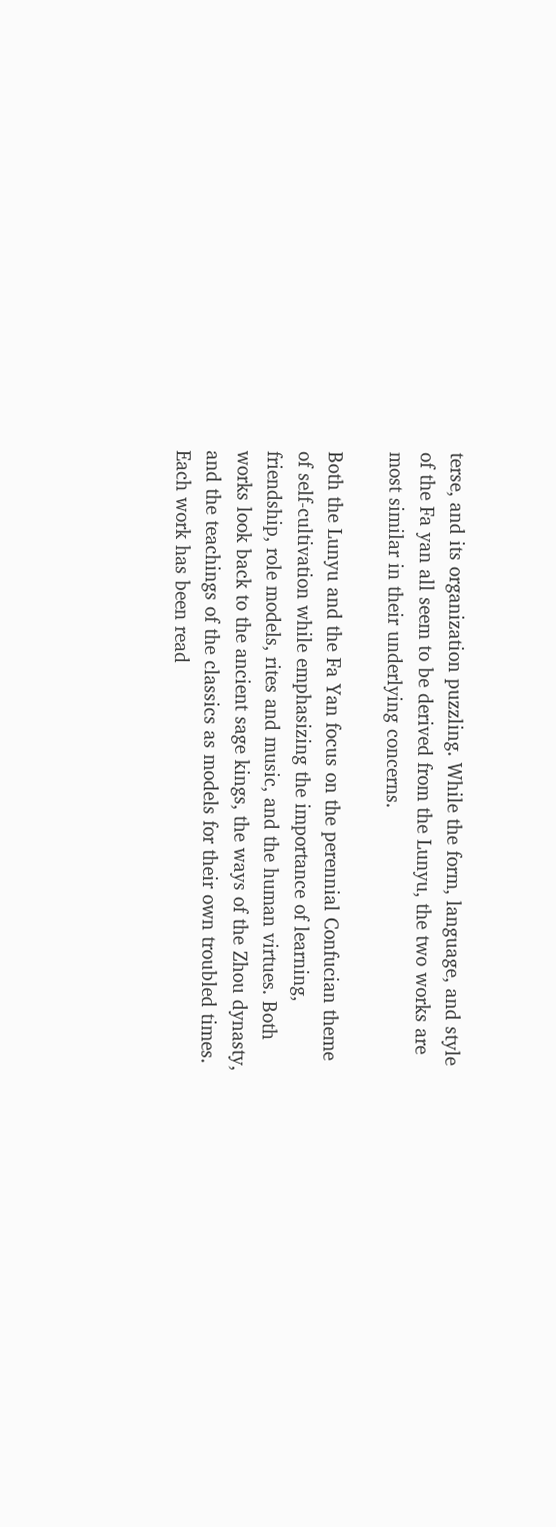terse, and its organization puzzling. While the form, language, and style of the Fa yan all seem to be derived from the Lunyu, the two works are most similar in their underlying concerns.

Both the Lunyu and the Fa Yan focus on the perennial Confucian theme of self-cultivation while emphasizing the importance of learning, friendship, role models, rites and music, and the human virtues. Both works look back to the ancient sage kings, the ways of the Zhou dynasty, and the teachings of the classics as models for their own troubled times. Each work has been read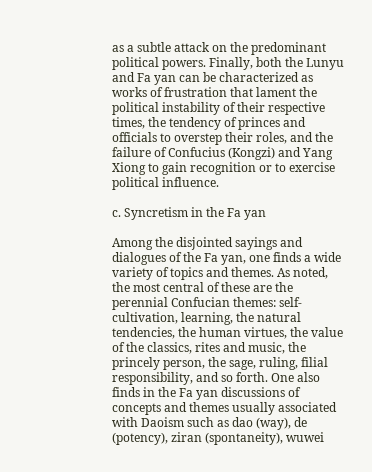as a subtle attack on the predominant political powers. Finally, both the Lunyu and Fa yan can be characterized as works of frustration that lament the political instability of their respective times, the tendency of princes and officials to overstep their roles, and the failure of Confucius (Kongzi) and Yang Xiong to gain recognition or to exercise political influence.

c. Syncretism in the Fa yan

Among the disjointed sayings and dialogues of the Fa yan, one finds a wide variety of topics and themes. As noted, the most central of these are the perennial Confucian themes: self-cultivation, learning, the natural tendencies, the human virtues, the value of the classics, rites and music, the princely person, the sage, ruling, filial responsibility, and so forth. One also finds in the Fa yan discussions of concepts and themes usually associated with Daoism such as dao (way), de (potency), ziran (spontaneity), wuwei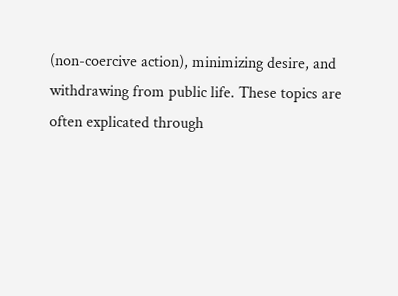(non-coercive action), minimizing desire, and withdrawing from public life. These topics are often explicated through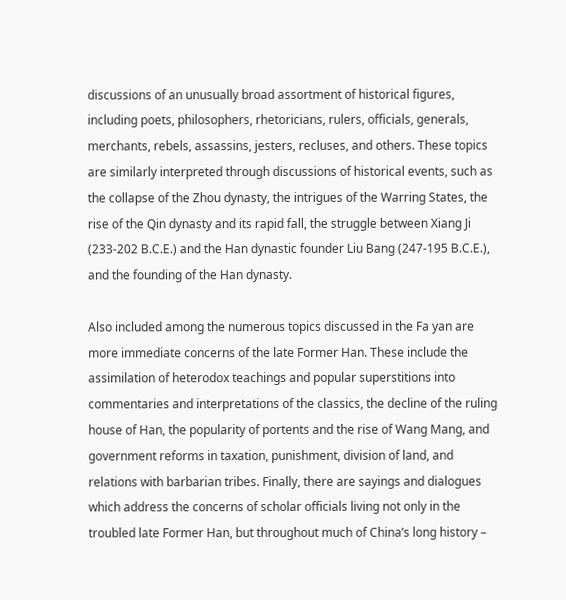discussions of an unusually broad assortment of historical figures, including poets, philosophers, rhetoricians, rulers, officials, generals, merchants, rebels, assassins, jesters, recluses, and others. These topics are similarly interpreted through discussions of historical events, such as the collapse of the Zhou dynasty, the intrigues of the Warring States, the rise of the Qin dynasty and its rapid fall, the struggle between Xiang Ji (233-202 B.C.E.) and the Han dynastic founder Liu Bang (247-195 B.C.E.), and the founding of the Han dynasty.

Also included among the numerous topics discussed in the Fa yan are more immediate concerns of the late Former Han. These include the assimilation of heterodox teachings and popular superstitions into commentaries and interpretations of the classics, the decline of the ruling house of Han, the popularity of portents and the rise of Wang Mang, and government reforms in taxation, punishment, division of land, and relations with barbarian tribes. Finally, there are sayings and dialogues which address the concerns of scholar officials living not only in the troubled late Former Han, but throughout much of China’s long history –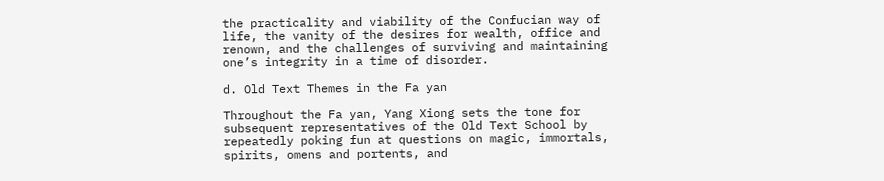the practicality and viability of the Confucian way of life, the vanity of the desires for wealth, office and renown, and the challenges of surviving and maintaining one’s integrity in a time of disorder.

d. Old Text Themes in the Fa yan

Throughout the Fa yan, Yang Xiong sets the tone for subsequent representatives of the Old Text School by repeatedly poking fun at questions on magic, immortals, spirits, omens and portents, and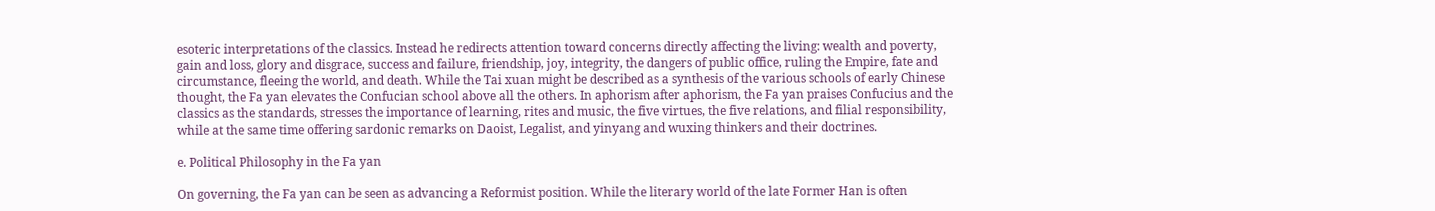esoteric interpretations of the classics. Instead he redirects attention toward concerns directly affecting the living: wealth and poverty, gain and loss, glory and disgrace, success and failure, friendship, joy, integrity, the dangers of public office, ruling the Empire, fate and circumstance, fleeing the world, and death. While the Tai xuan might be described as a synthesis of the various schools of early Chinese thought, the Fa yan elevates the Confucian school above all the others. In aphorism after aphorism, the Fa yan praises Confucius and the classics as the standards, stresses the importance of learning, rites and music, the five virtues, the five relations, and filial responsibility, while at the same time offering sardonic remarks on Daoist, Legalist, and yinyang and wuxing thinkers and their doctrines.

e. Political Philosophy in the Fa yan

On governing, the Fa yan can be seen as advancing a Reformist position. While the literary world of the late Former Han is often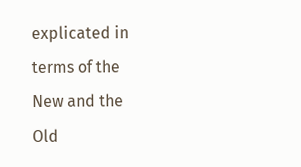explicated in terms of the New and the Old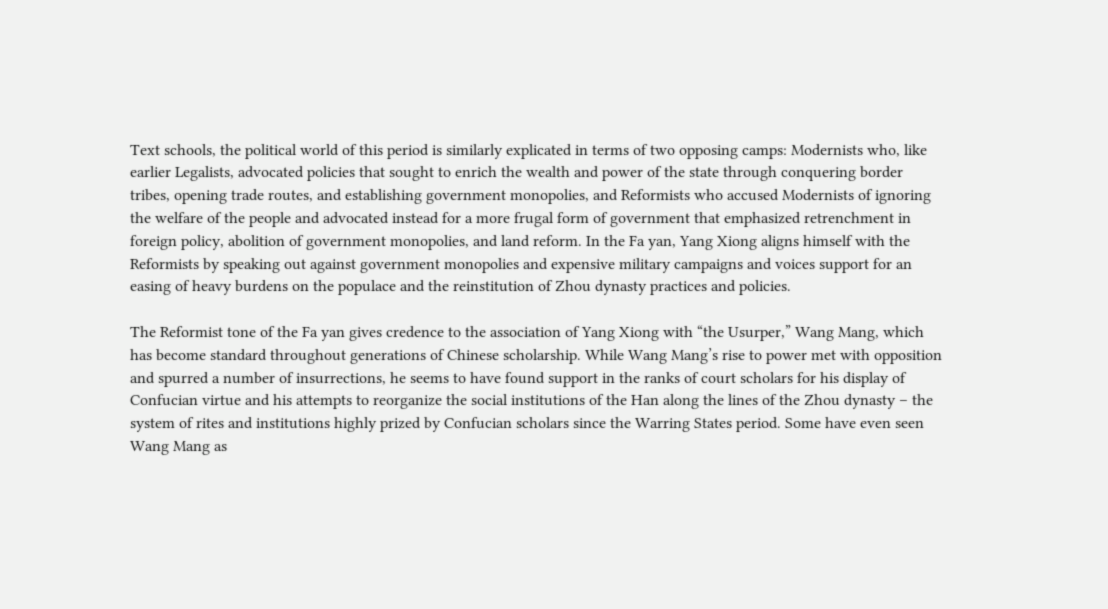Text schools, the political world of this period is similarly explicated in terms of two opposing camps: Modernists who, like earlier Legalists, advocated policies that sought to enrich the wealth and power of the state through conquering border tribes, opening trade routes, and establishing government monopolies, and Reformists who accused Modernists of ignoring the welfare of the people and advocated instead for a more frugal form of government that emphasized retrenchment in foreign policy, abolition of government monopolies, and land reform. In the Fa yan, Yang Xiong aligns himself with the Reformists by speaking out against government monopolies and expensive military campaigns and voices support for an easing of heavy burdens on the populace and the reinstitution of Zhou dynasty practices and policies.

The Reformist tone of the Fa yan gives credence to the association of Yang Xiong with “the Usurper,” Wang Mang, which has become standard throughout generations of Chinese scholarship. While Wang Mang’s rise to power met with opposition and spurred a number of insurrections, he seems to have found support in the ranks of court scholars for his display of Confucian virtue and his attempts to reorganize the social institutions of the Han along the lines of the Zhou dynasty – the system of rites and institutions highly prized by Confucian scholars since the Warring States period. Some have even seen Wang Mang as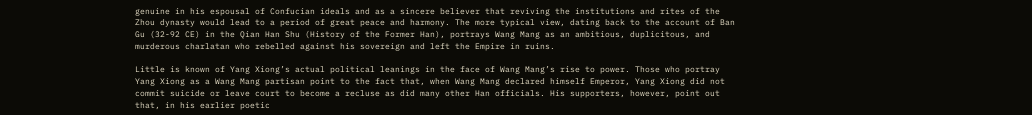genuine in his espousal of Confucian ideals and as a sincere believer that reviving the institutions and rites of the Zhou dynasty would lead to a period of great peace and harmony. The more typical view, dating back to the account of Ban Gu (32-92 CE) in the Qian Han Shu (History of the Former Han), portrays Wang Mang as an ambitious, duplicitous, and murderous charlatan who rebelled against his sovereign and left the Empire in ruins.

Little is known of Yang Xiong’s actual political leanings in the face of Wang Mang’s rise to power. Those who portray Yang Xiong as a Wang Mang partisan point to the fact that, when Wang Mang declared himself Emperor, Yang Xiong did not commit suicide or leave court to become a recluse as did many other Han officials. His supporters, however, point out that, in his earlier poetic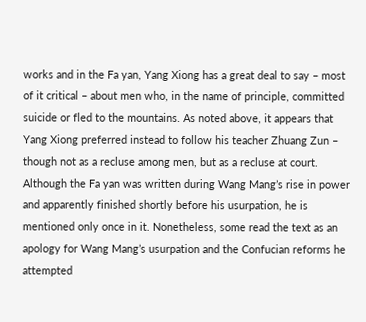works and in the Fa yan, Yang Xiong has a great deal to say – most of it critical – about men who, in the name of principle, committed suicide or fled to the mountains. As noted above, it appears that Yang Xiong preferred instead to follow his teacher Zhuang Zun – though not as a recluse among men, but as a recluse at court. Although the Fa yan was written during Wang Mang’s rise in power and apparently finished shortly before his usurpation, he is mentioned only once in it. Nonetheless, some read the text as an apology for Wang Mang’s usurpation and the Confucian reforms he attempted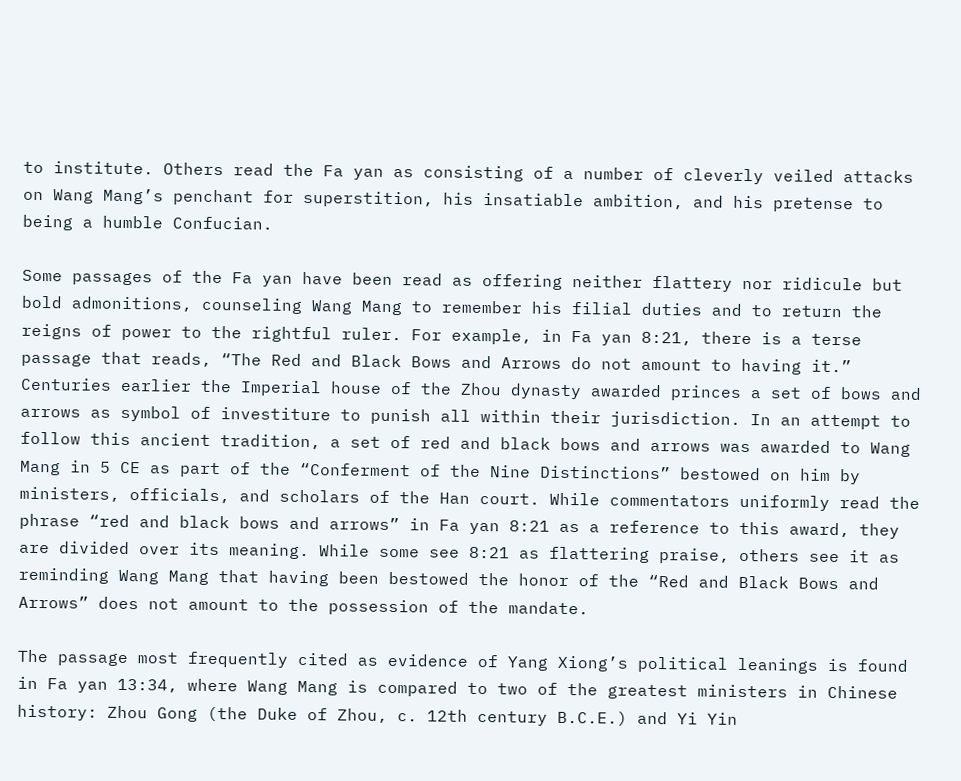to institute. Others read the Fa yan as consisting of a number of cleverly veiled attacks on Wang Mang’s penchant for superstition, his insatiable ambition, and his pretense to being a humble Confucian.

Some passages of the Fa yan have been read as offering neither flattery nor ridicule but bold admonitions, counseling Wang Mang to remember his filial duties and to return the reigns of power to the rightful ruler. For example, in Fa yan 8:21, there is a terse passage that reads, “The Red and Black Bows and Arrows do not amount to having it.” Centuries earlier the Imperial house of the Zhou dynasty awarded princes a set of bows and arrows as symbol of investiture to punish all within their jurisdiction. In an attempt to follow this ancient tradition, a set of red and black bows and arrows was awarded to Wang Mang in 5 CE as part of the “Conferment of the Nine Distinctions” bestowed on him by ministers, officials, and scholars of the Han court. While commentators uniformly read the phrase “red and black bows and arrows” in Fa yan 8:21 as a reference to this award, they are divided over its meaning. While some see 8:21 as flattering praise, others see it as reminding Wang Mang that having been bestowed the honor of the “Red and Black Bows and Arrows” does not amount to the possession of the mandate.

The passage most frequently cited as evidence of Yang Xiong’s political leanings is found in Fa yan 13:34, where Wang Mang is compared to two of the greatest ministers in Chinese history: Zhou Gong (the Duke of Zhou, c. 12th century B.C.E.) and Yi Yin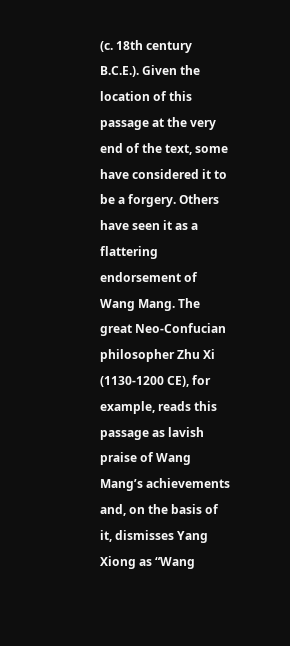(c. 18th century B.C.E.). Given the location of this passage at the very end of the text, some have considered it to be a forgery. Others have seen it as a flattering endorsement of Wang Mang. The great Neo-Confucian philosopher Zhu Xi (1130-1200 CE), for example, reads this passage as lavish praise of Wang Mang’s achievements and, on the basis of it, dismisses Yang Xiong as “Wang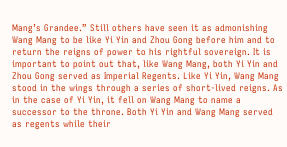Mang’s Grandee.” Still others have seen it as admonishing Wang Mang to be like Yi Yin and Zhou Gong before him and to return the reigns of power to his rightful sovereign. It is important to point out that, like Wang Mang, both Yi Yin and Zhou Gong served as Imperial Regents. Like Yi Yin, Wang Mang stood in the wings through a series of short-lived reigns. As in the case of Yi Yin, it fell on Wang Mang to name a successor to the throne. Both Yi Yin and Wang Mang served as regents while their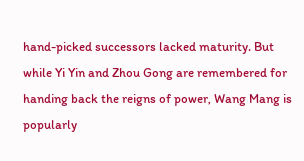hand-picked successors lacked maturity. But while Yi Yin and Zhou Gong are remembered for handing back the reigns of power, Wang Mang is popularly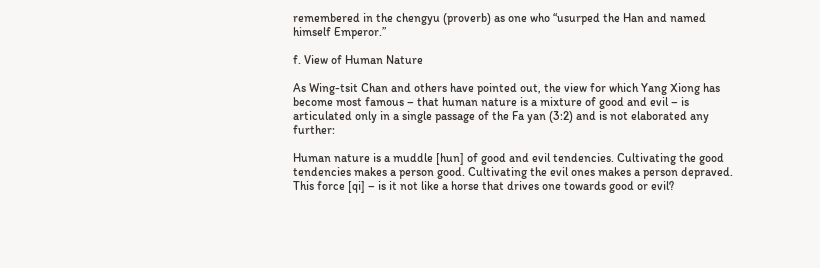remembered in the chengyu (proverb) as one who “usurped the Han and named himself Emperor.”

f. View of Human Nature

As Wing-tsit Chan and others have pointed out, the view for which Yang Xiong has become most famous – that human nature is a mixture of good and evil – is articulated only in a single passage of the Fa yan (3:2) and is not elaborated any further:

Human nature is a muddle [hun] of good and evil tendencies. Cultivating the good tendencies makes a person good. Cultivating the evil ones makes a person depraved. This force [qi] – is it not like a horse that drives one towards good or evil?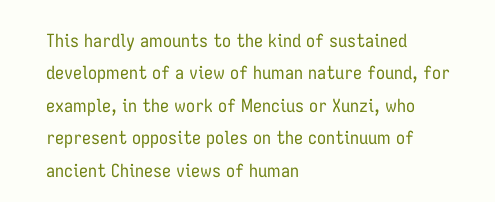This hardly amounts to the kind of sustained development of a view of human nature found, for example, in the work of Mencius or Xunzi, who represent opposite poles on the continuum of ancient Chinese views of human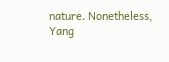nature. Nonetheless, Yang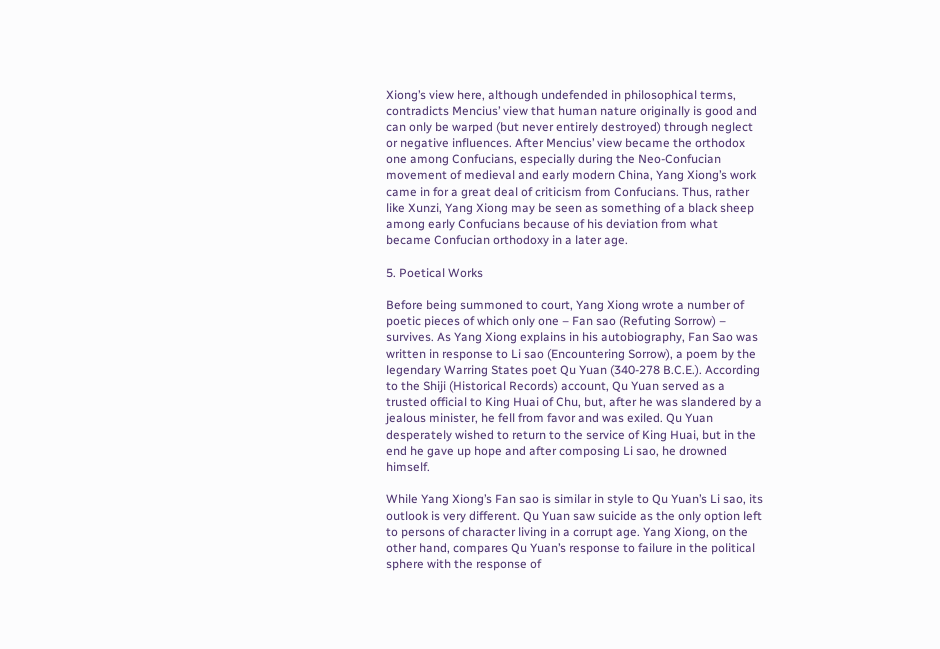Xiong’s view here, although undefended in philosophical terms, contradicts Mencius’ view that human nature originally is good and can only be warped (but never entirely destroyed) through neglect or negative influences. After Mencius’ view became the orthodox one among Confucians, especially during the Neo-Confucian movement of medieval and early modern China, Yang Xiong’s work came in for a great deal of criticism from Confucians. Thus, rather like Xunzi, Yang Xiong may be seen as something of a black sheep among early Confucians because of his deviation from what became Confucian orthodoxy in a later age.

5. Poetical Works

Before being summoned to court, Yang Xiong wrote a number of poetic pieces of which only one – Fan sao (Refuting Sorrow) – survives. As Yang Xiong explains in his autobiography, Fan Sao was written in response to Li sao (Encountering Sorrow), a poem by the legendary Warring States poet Qu Yuan (340-278 B.C.E.). According to the Shiji (Historical Records) account, Qu Yuan served as a trusted official to King Huai of Chu, but, after he was slandered by a jealous minister, he fell from favor and was exiled. Qu Yuan desperately wished to return to the service of King Huai, but in the end he gave up hope and after composing Li sao, he drowned himself.

While Yang Xiong’s Fan sao is similar in style to Qu Yuan’s Li sao, its outlook is very different. Qu Yuan saw suicide as the only option left to persons of character living in a corrupt age. Yang Xiong, on the other hand, compares Qu Yuan’s response to failure in the political sphere with the response of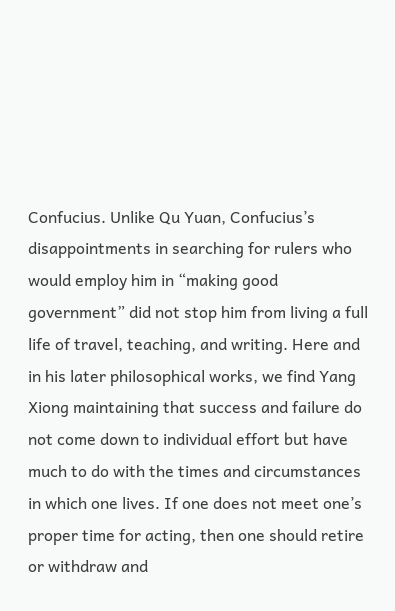Confucius. Unlike Qu Yuan, Confucius’s disappointments in searching for rulers who would employ him in “making good government” did not stop him from living a full life of travel, teaching, and writing. Here and in his later philosophical works, we find Yang Xiong maintaining that success and failure do not come down to individual effort but have much to do with the times and circumstances in which one lives. If one does not meet one’s proper time for acting, then one should retire or withdraw and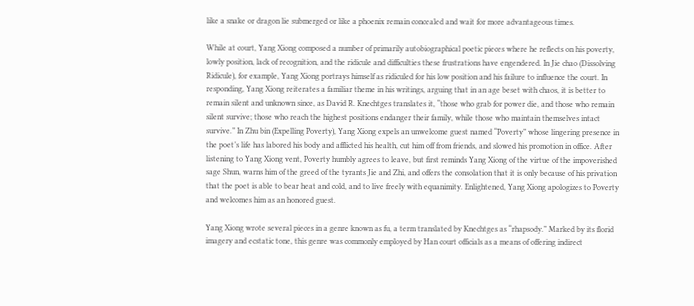like a snake or dragon lie submerged or like a phoenix remain concealed and wait for more advantageous times.

While at court, Yang Xiong composed a number of primarily autobiographical poetic pieces where he reflects on his poverty, lowly position, lack of recognition, and the ridicule and difficulties these frustrations have engendered. In Jie chao (Dissolving Ridicule), for example, Yang Xiong portrays himself as ridiculed for his low position and his failure to influence the court. In responding, Yang Xiong reiterates a familiar theme in his writings, arguing that in an age beset with chaos, it is better to remain silent and unknown since, as David R. Knechtges translates it, “those who grab for power die, and those who remain silent survive; those who reach the highest positions endanger their family, while those who maintain themselves intact survive.” In Zhu bin (Expelling Poverty), Yang Xiong expels an unwelcome guest named “Poverty” whose lingering presence in the poet’s life has labored his body and afflicted his health, cut him off from friends, and slowed his promotion in office. After listening to Yang Xiong vent, Poverty humbly agrees to leave, but first reminds Yang Xiong of the virtue of the impoverished sage Shun, warns him of the greed of the tyrants Jie and Zhi, and offers the consolation that it is only because of his privation that the poet is able to bear heat and cold, and to live freely with equanimity. Enlightened, Yang Xiong apologizes to Poverty and welcomes him as an honored guest.

Yang Xiong wrote several pieces in a genre known as fu, a term translated by Knechtges as “rhapsody.” Marked by its florid imagery and ecstatic tone, this genre was commonly employed by Han court officials as a means of offering indirect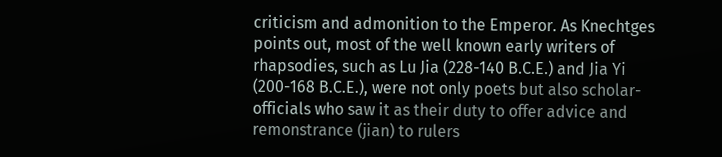criticism and admonition to the Emperor. As Knechtges points out, most of the well known early writers of rhapsodies, such as Lu Jia (228-140 B.C.E.) and Jia Yi (200-168 B.C.E.), were not only poets but also scholar-officials who saw it as their duty to offer advice and remonstrance (jian) to rulers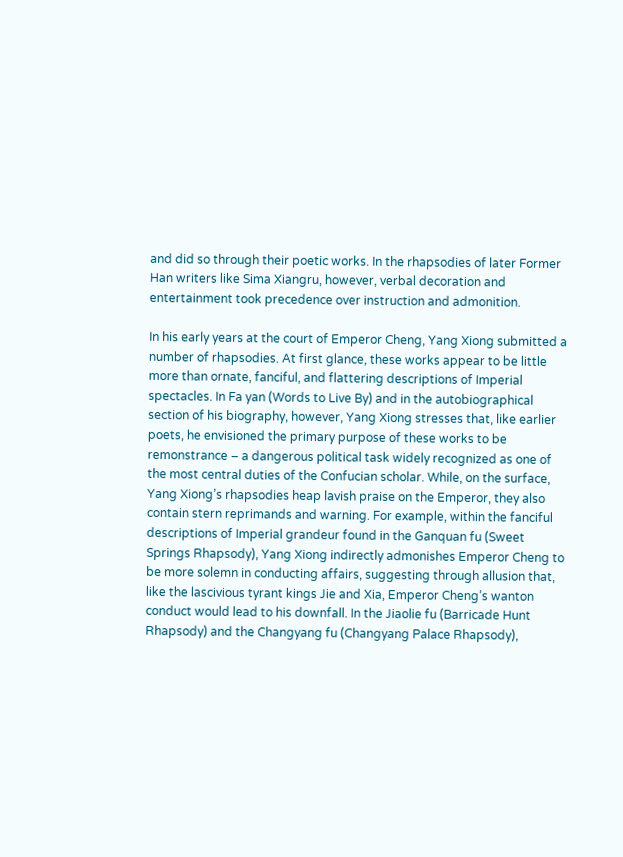and did so through their poetic works. In the rhapsodies of later Former Han writers like Sima Xiangru, however, verbal decoration and entertainment took precedence over instruction and admonition.

In his early years at the court of Emperor Cheng, Yang Xiong submitted a number of rhapsodies. At first glance, these works appear to be little more than ornate, fanciful, and flattering descriptions of Imperial spectacles. In Fa yan (Words to Live By) and in the autobiographical section of his biography, however, Yang Xiong stresses that, like earlier poets, he envisioned the primary purpose of these works to be remonstrance – a dangerous political task widely recognized as one of the most central duties of the Confucian scholar. While, on the surface, Yang Xiong’s rhapsodies heap lavish praise on the Emperor, they also contain stern reprimands and warning. For example, within the fanciful descriptions of Imperial grandeur found in the Ganquan fu (Sweet Springs Rhapsody), Yang Xiong indirectly admonishes Emperor Cheng to be more solemn in conducting affairs, suggesting through allusion that, like the lascivious tyrant kings Jie and Xia, Emperor Cheng’s wanton conduct would lead to his downfall. In the Jiaolie fu (Barricade Hunt Rhapsody) and the Changyang fu (Changyang Palace Rhapsody),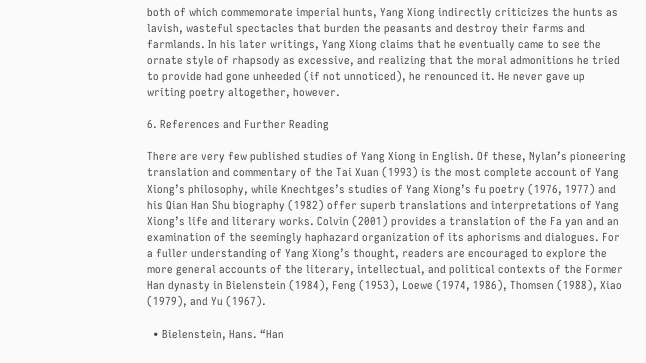both of which commemorate imperial hunts, Yang Xiong indirectly criticizes the hunts as lavish, wasteful spectacles that burden the peasants and destroy their farms and farmlands. In his later writings, Yang Xiong claims that he eventually came to see the ornate style of rhapsody as excessive, and realizing that the moral admonitions he tried to provide had gone unheeded (if not unnoticed), he renounced it. He never gave up writing poetry altogether, however.

6. References and Further Reading

There are very few published studies of Yang Xiong in English. Of these, Nylan’s pioneering translation and commentary of the Tai Xuan (1993) is the most complete account of Yang Xiong’s philosophy, while Knechtges’s studies of Yang Xiong’s fu poetry (1976, 1977) and his Qian Han Shu biography (1982) offer superb translations and interpretations of Yang Xiong’s life and literary works. Colvin (2001) provides a translation of the Fa yan and an examination of the seemingly haphazard organization of its aphorisms and dialogues. For a fuller understanding of Yang Xiong’s thought, readers are encouraged to explore the more general accounts of the literary, intellectual, and political contexts of the Former Han dynasty in Bielenstein (1984), Feng (1953), Loewe (1974, 1986), Thomsen (1988), Xiao (1979), and Yu (1967).

  • Bielenstein, Hans. “Han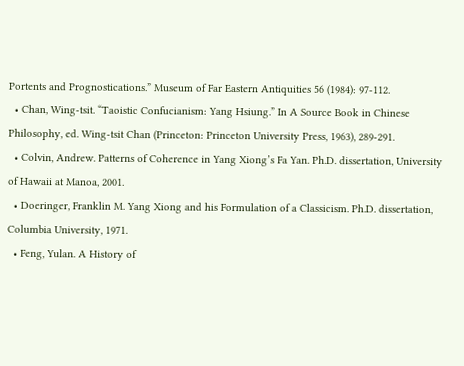Portents and Prognostications.” Museum of Far Eastern Antiquities 56 (1984): 97-112.
  • Chan, Wing-tsit. “Taoistic Confucianism: Yang Hsiung.” In A Source Book in Chinese Philosophy, ed. Wing-tsit Chan (Princeton: Princeton University Press, 1963), 289-291.
  • Colvin, Andrew. Patterns of Coherence in Yang Xiong’s Fa Yan. Ph.D. dissertation, University of Hawaii at Manoa, 2001.
  • Doeringer, Franklin M. Yang Xiong and his Formulation of a Classicism. Ph.D. dissertation, Columbia University, 1971.
  • Feng, Yulan. A History of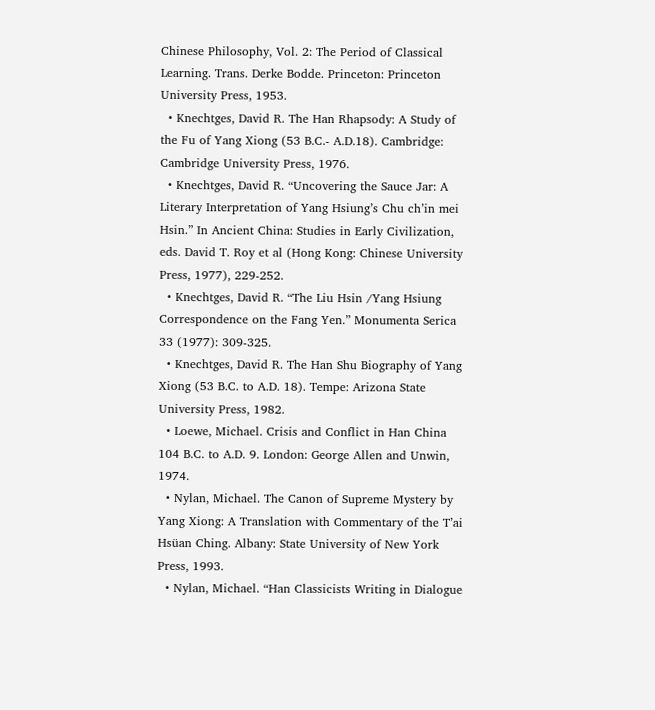Chinese Philosophy, Vol. 2: The Period of Classical Learning. Trans. Derke Bodde. Princeton: Princeton University Press, 1953.
  • Knechtges, David R. The Han Rhapsody: A Study of the Fu of Yang Xiong (53 B.C.- A.D.18). Cambridge: Cambridge University Press, 1976.
  • Knechtges, David R. “Uncovering the Sauce Jar: A Literary Interpretation of Yang Hsiung’s Chu ch’in mei Hsin.” In Ancient China: Studies in Early Civilization, eds. David T. Roy et al (Hong Kong: Chinese University Press, 1977), 229-252.
  • Knechtges, David R. “The Liu Hsin /Yang Hsiung Correspondence on the Fang Yen.” Monumenta Serica 33 (1977): 309-325.
  • Knechtges, David R. The Han Shu Biography of Yang Xiong (53 B.C. to A.D. 18). Tempe: Arizona State University Press, 1982.
  • Loewe, Michael. Crisis and Conflict in Han China 104 B.C. to A.D. 9. London: George Allen and Unwin, 1974.
  • Nylan, Michael. The Canon of Supreme Mystery by Yang Xiong: A Translation with Commentary of the T’ai Hsüan Ching. Albany: State University of New York Press, 1993.
  • Nylan, Michael. “Han Classicists Writing in Dialogue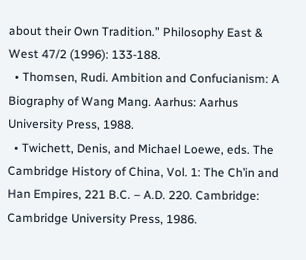about their Own Tradition.” Philosophy East & West 47/2 (1996): 133-188.
  • Thomsen, Rudi. Ambition and Confucianism: A Biography of Wang Mang. Aarhus: Aarhus University Press, 1988.
  • Twichett, Denis, and Michael Loewe, eds. The Cambridge History of China, Vol. 1: The Ch’in and Han Empires, 221 B.C. – A.D. 220. Cambridge: Cambridge University Press, 1986.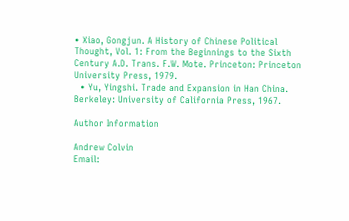• Xiao, Gongjun. A History of Chinese Political Thought, Vol. 1: From the Beginnings to the Sixth Century A.D. Trans. F.W. Mote. Princeton: Princeton University Press, 1979.
  • Yu, Yingshi. Trade and Expansion in Han China. Berkeley: University of California Press, 1967.

Author Information

Andrew Colvin
Email: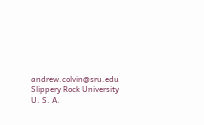andrew.colvin@sru.edu
Slippery Rock University
U. S. A.